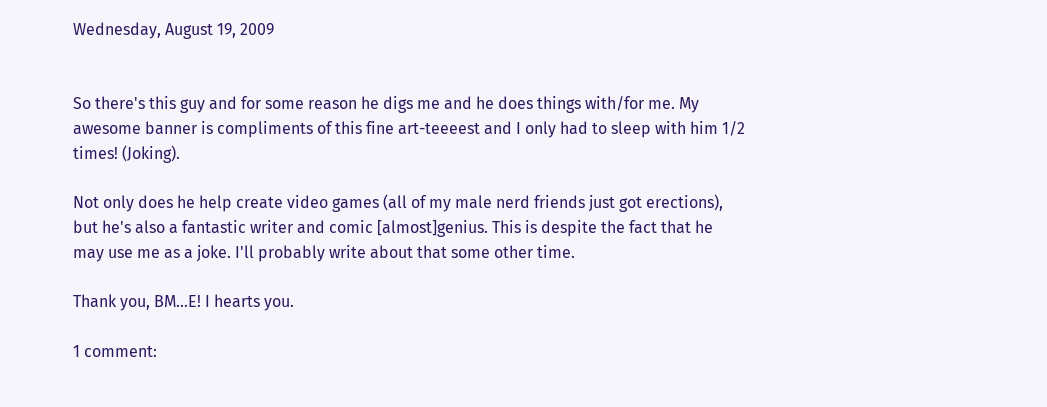Wednesday, August 19, 2009


So there's this guy and for some reason he digs me and he does things with/for me. My awesome banner is compliments of this fine art-teeeest and I only had to sleep with him 1/2 times! (Joking).

Not only does he help create video games (all of my male nerd friends just got erections), but he's also a fantastic writer and comic [almost]genius. This is despite the fact that he may use me as a joke. I'll probably write about that some other time.

Thank you, BM...E! I hearts you.

1 comment: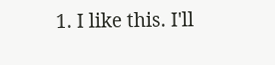1. I like this. I'll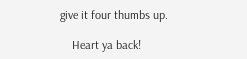give it four thumbs up.

    Heart ya back!